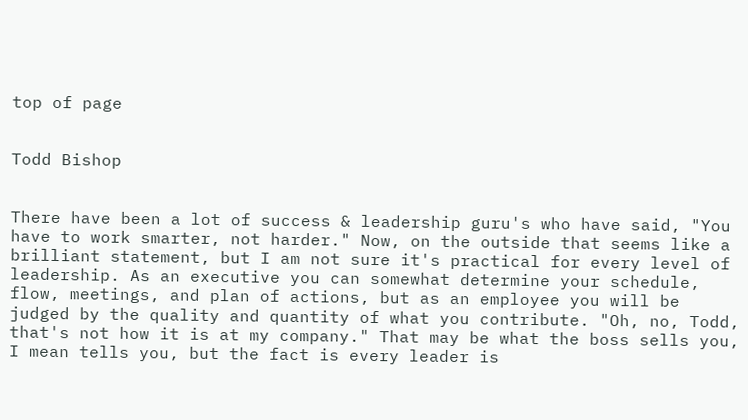top of page


Todd Bishop


There have been a lot of success & leadership guru's who have said, "You have to work smarter, not harder." Now, on the outside that seems like a brilliant statement, but I am not sure it's practical for every level of leadership. As an executive you can somewhat determine your schedule, flow, meetings, and plan of actions, but as an employee you will be judged by the quality and quantity of what you contribute. "Oh, no, Todd, that's not how it is at my company." That may be what the boss sells you, I mean tells you, but the fact is every leader is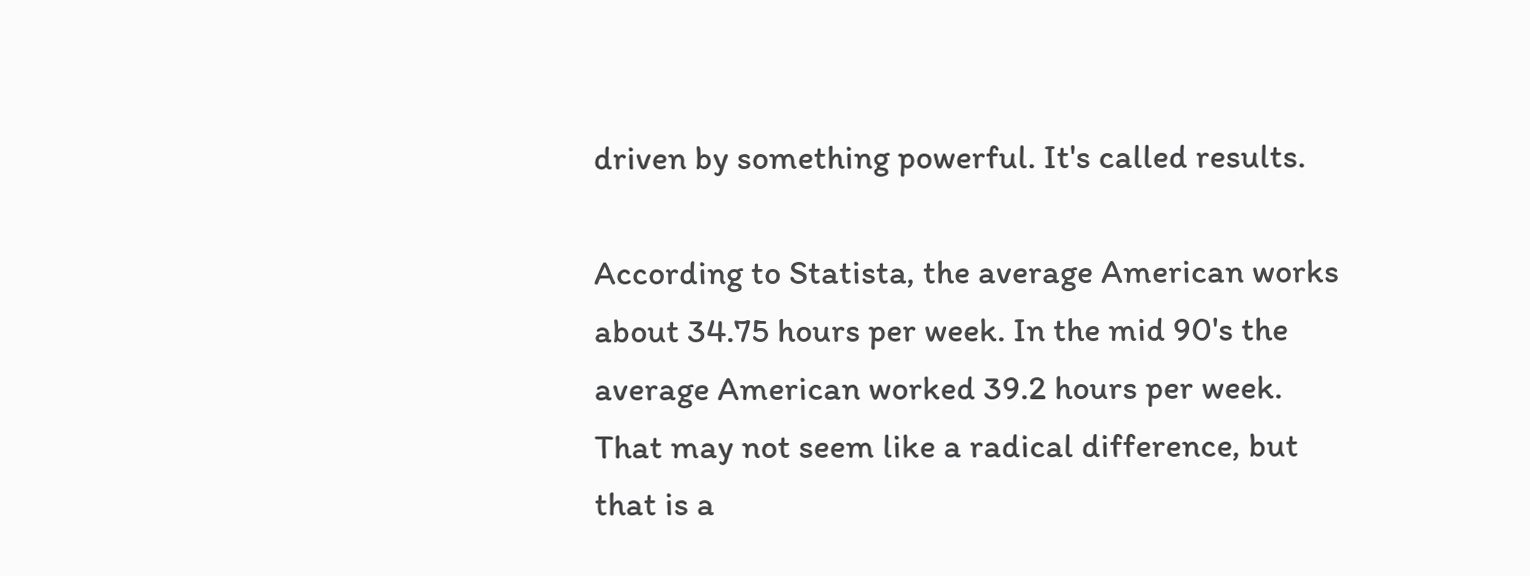driven by something powerful. It's called results.

According to Statista, the average American works about 34.75 hours per week. In the mid 90's the average American worked 39.2 hours per week. That may not seem like a radical difference, but that is a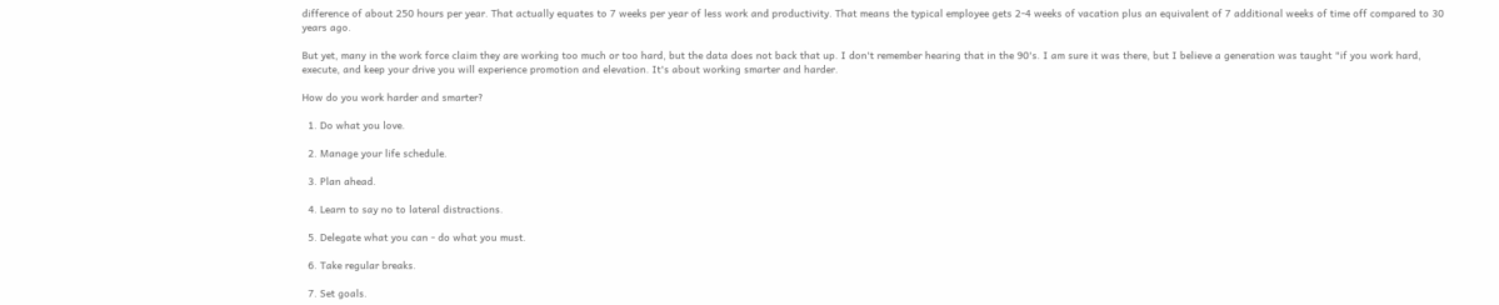difference of about 250 hours per year. That actually equates to 7 weeks per year of less work and productivity. That means the typical employee gets 2-4 weeks of vacation plus an equivalent of 7 additional weeks of time off compared to 30 years ago.

But yet, many in the work force claim they are working too much or too hard, but the data does not back that up. I don't remember hearing that in the 90's. I am sure it was there, but I believe a generation was taught "if you work hard, execute, and keep your drive you will experience promotion and elevation. It's about working smarter and harder.

How do you work harder and smarter?

  1. Do what you love.

  2. Manage your life schedule.

  3. Plan ahead.

  4. Learn to say no to lateral distractions.

  5. Delegate what you can - do what you must.

  6. Take regular breaks.

  7. Set goals.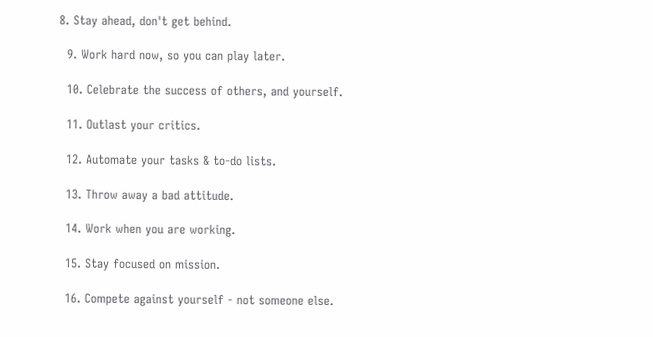8. Stay ahead, don't get behind.

  9. Work hard now, so you can play later.

  10. Celebrate the success of others, and yourself.

  11. Outlast your critics.

  12. Automate your tasks & to-do lists.

  13. Throw away a bad attitude.

  14. Work when you are working.

  15. Stay focused on mission.

  16. Compete against yourself - not someone else.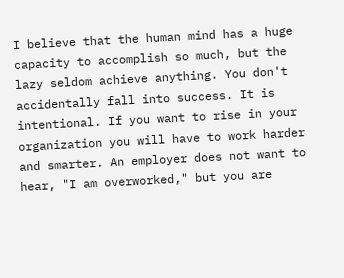I believe that the human mind has a huge capacity to accomplish so much, but the lazy seldom achieve anything. You don't accidentally fall into success. It is intentional. If you want to rise in your organization you will have to work harder and smarter. An employer does not want to hear, "I am overworked," but you are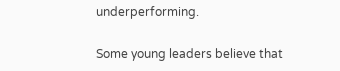underperforming.

Some young leaders believe that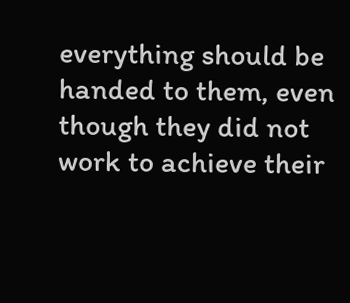everything should be handed to them, even though they did not work to achieve their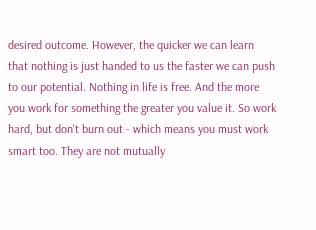desired outcome. However, the quicker we can learn that nothing is just handed to us the faster we can push to our potential. Nothing in life is free. And the more you work for something the greater you value it. So work hard, but don't burn out - which means you must work smart too. They are not mutually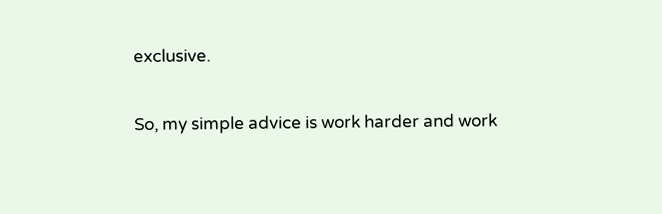exclusive.

So, my simple advice is work harder and work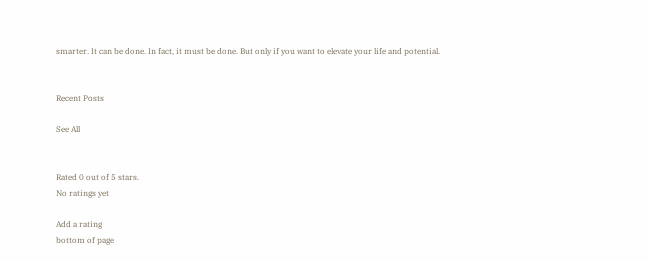smarter. It can be done. In fact, it must be done. But only if you want to elevate your life and potential.


Recent Posts

See All


Rated 0 out of 5 stars.
No ratings yet

Add a rating
bottom of page